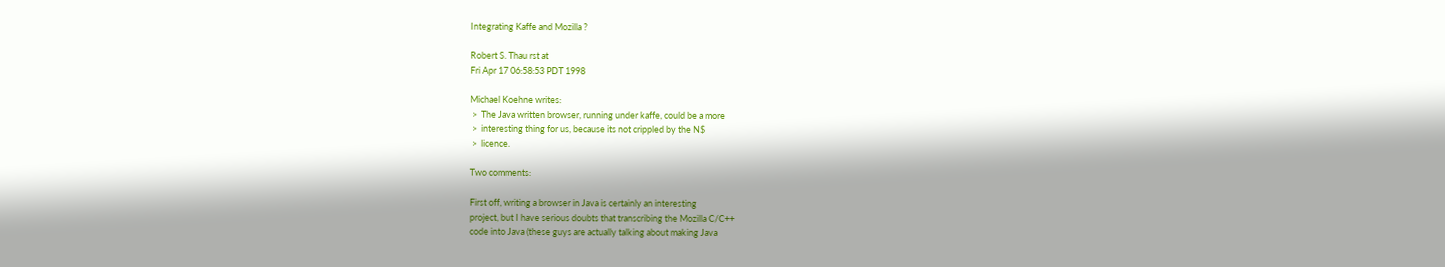Integrating Kaffe and Mozilla ?

Robert S. Thau rst at
Fri Apr 17 06:58:53 PDT 1998

Michael Koehne writes:
 >  The Java written browser, running under kaffe, could be a more
 >  interesting thing for us, because its not crippled by the N$
 >  licence.

Two comments:

First off, writing a browser in Java is certainly an interesting
project, but I have serious doubts that transcribing the Mozilla C/C++
code into Java (these guys are actually talking about making Java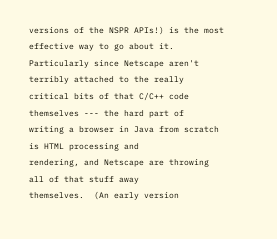versions of the NSPR APIs!) is the most effective way to go about it.
Particularly since Netscape aren't terribly attached to the really
critical bits of that C/C++ code themselves --- the hard part of
writing a browser in Java from scratch is HTML processing and
rendering, and Netscape are throwing all of that stuff away
themselves.  (An early version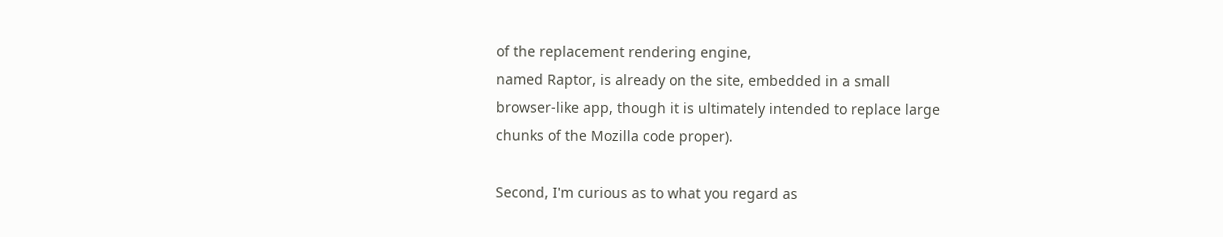of the replacement rendering engine,
named Raptor, is already on the site, embedded in a small
browser-like app, though it is ultimately intended to replace large
chunks of the Mozilla code proper).

Second, I'm curious as to what you regard as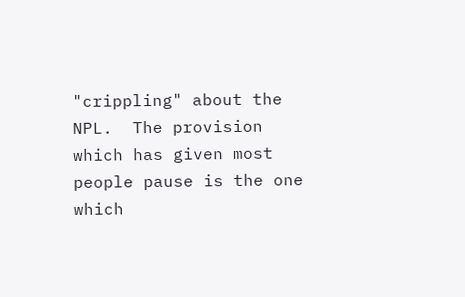"crippling" about the
NPL.  The provision which has given most people pause is the one which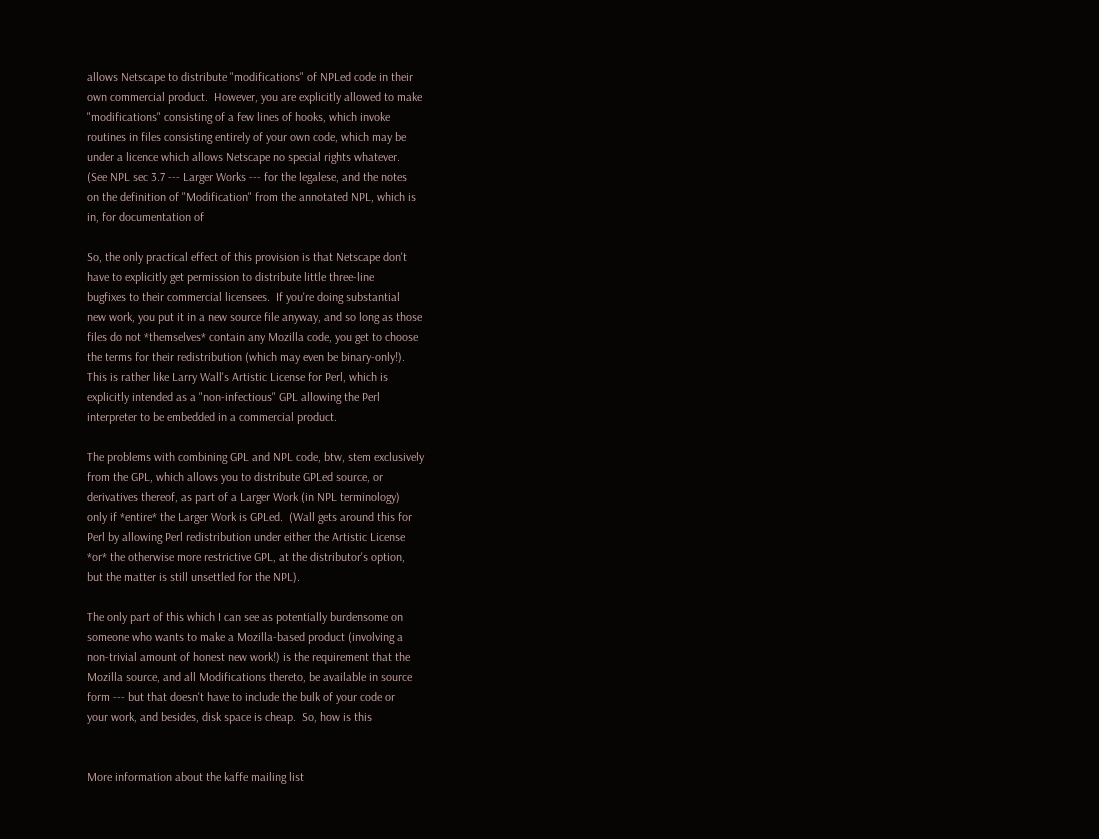allows Netscape to distribute "modifications" of NPLed code in their
own commercial product.  However, you are explicitly allowed to make
"modifications" consisting of a few lines of hooks, which invoke
routines in files consisting entirely of your own code, which may be
under a licence which allows Netscape no special rights whatever.
(See NPL sec 3.7 --- Larger Works --- for the legalese, and the notes
on the definition of "Modification" from the annotated NPL, which is
in, for documentation of

So, the only practical effect of this provision is that Netscape don't
have to explicitly get permission to distribute little three-line
bugfixes to their commercial licensees.  If you're doing substantial
new work, you put it in a new source file anyway, and so long as those
files do not *themselves* contain any Mozilla code, you get to choose
the terms for their redistribution (which may even be binary-only!).
This is rather like Larry Wall's Artistic License for Perl, which is
explicitly intended as a "non-infectious" GPL allowing the Perl
interpreter to be embedded in a commercial product.

The problems with combining GPL and NPL code, btw, stem exclusively
from the GPL, which allows you to distribute GPLed source, or
derivatives thereof, as part of a Larger Work (in NPL terminology)
only if *entire* the Larger Work is GPLed.  (Wall gets around this for
Perl by allowing Perl redistribution under either the Artistic License
*or* the otherwise more restrictive GPL, at the distributor's option,
but the matter is still unsettled for the NPL).

The only part of this which I can see as potentially burdensome on
someone who wants to make a Mozilla-based product (involving a
non-trivial amount of honest new work!) is the requirement that the
Mozilla source, and all Modifications thereto, be available in source
form --- but that doesn't have to include the bulk of your code or
your work, and besides, disk space is cheap.  So, how is this


More information about the kaffe mailing list